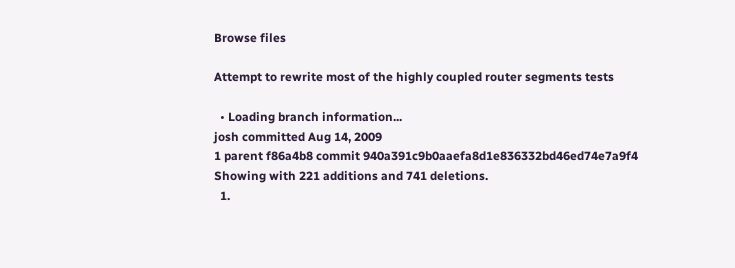Browse files

Attempt to rewrite most of the highly coupled router segments tests

  • Loading branch information...
josh committed Aug 14, 2009
1 parent f86a4b8 commit 940a391c9b0aaefa8d1e836332bd46ed74e7a9f4
Showing with 221 additions and 741 deletions.
  1.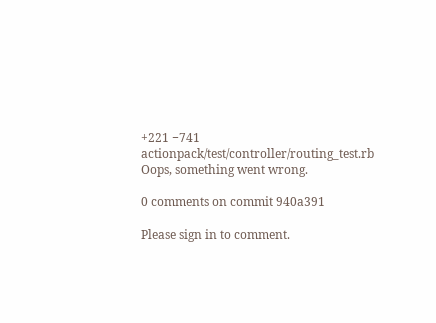+221 −741 actionpack/test/controller/routing_test.rb
Oops, something went wrong.

0 comments on commit 940a391

Please sign in to comment.